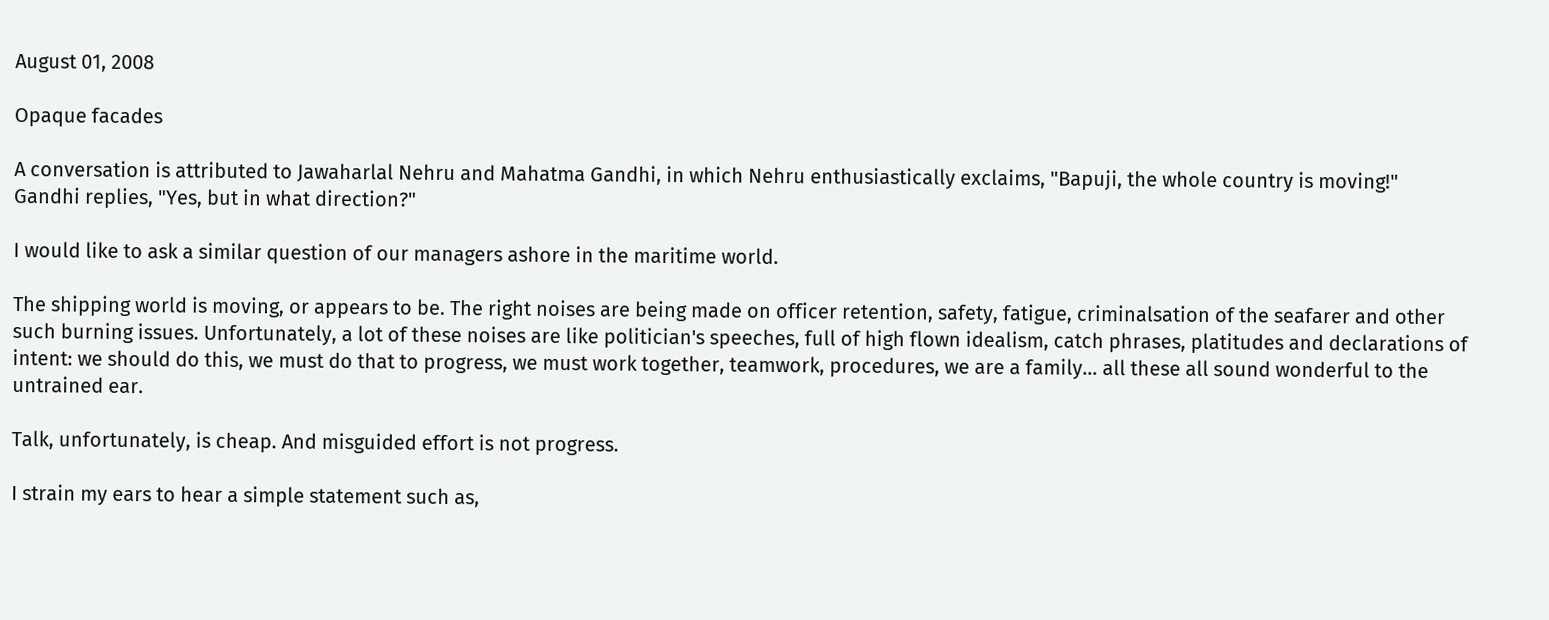August 01, 2008

Opaque facades

A conversation is attributed to Jawaharlal Nehru and Mahatma Gandhi, in which Nehru enthusiastically exclaims, "Bapuji, the whole country is moving!"
Gandhi replies, "Yes, but in what direction?"

I would like to ask a similar question of our managers ashore in the maritime world.

The shipping world is moving, or appears to be. The right noises are being made on officer retention, safety, fatigue, criminalsation of the seafarer and other such burning issues. Unfortunately, a lot of these noises are like politician's speeches, full of high flown idealism, catch phrases, platitudes and declarations of intent: we should do this, we must do that to progress, we must work together, teamwork, procedures, we are a family… all these all sound wonderful to the untrained ear.

Talk, unfortunately, is cheap. And misguided effort is not progress.

I strain my ears to hear a simple statement such as,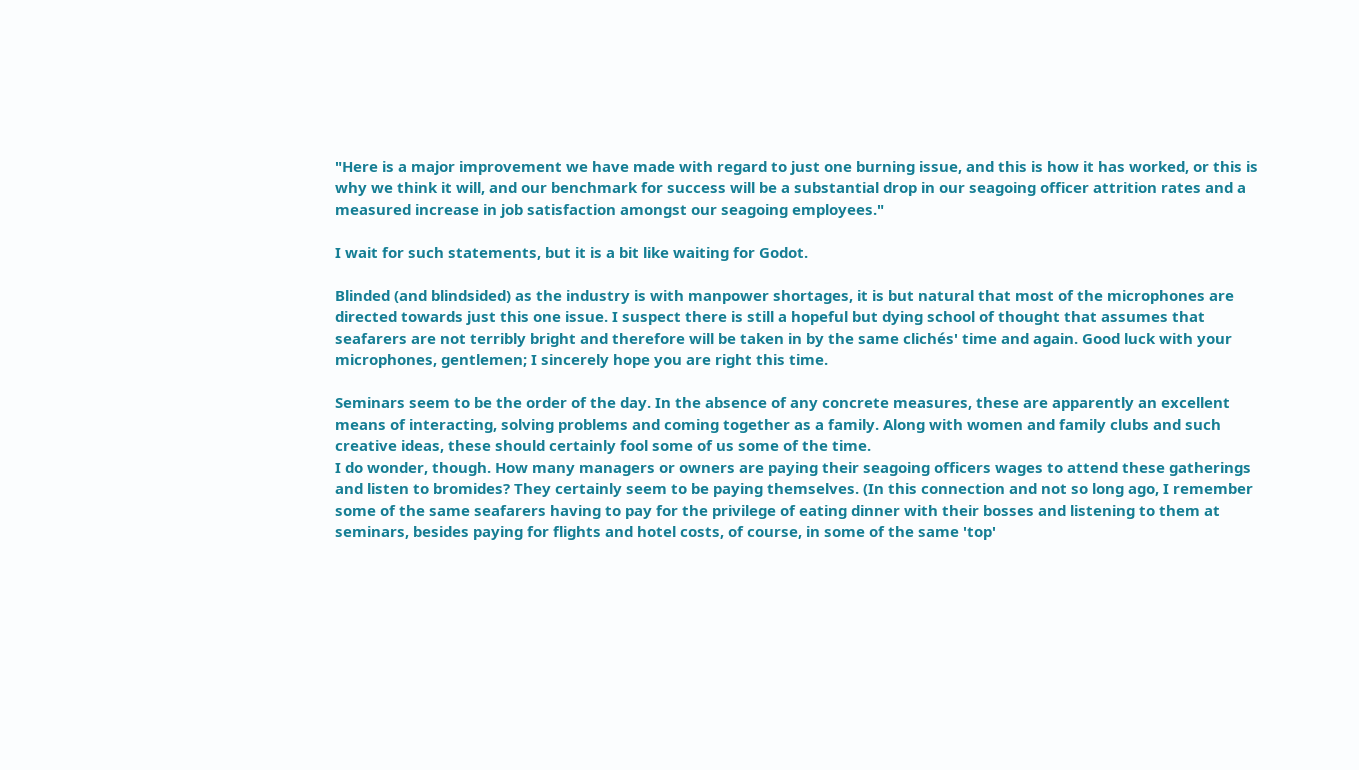"Here is a major improvement we have made with regard to just one burning issue, and this is how it has worked, or this is why we think it will, and our benchmark for success will be a substantial drop in our seagoing officer attrition rates and a measured increase in job satisfaction amongst our seagoing employees."

I wait for such statements, but it is a bit like waiting for Godot.

Blinded (and blindsided) as the industry is with manpower shortages, it is but natural that most of the microphones are directed towards just this one issue. I suspect there is still a hopeful but dying school of thought that assumes that seafarers are not terribly bright and therefore will be taken in by the same clichés' time and again. Good luck with your microphones, gentlemen; I sincerely hope you are right this time.

Seminars seem to be the order of the day. In the absence of any concrete measures, these are apparently an excellent means of interacting, solving problems and coming together as a family. Along with women and family clubs and such creative ideas, these should certainly fool some of us some of the time.
I do wonder, though. How many managers or owners are paying their seagoing officers wages to attend these gatherings and listen to bromides? They certainly seem to be paying themselves. (In this connection and not so long ago, I remember some of the same seafarers having to pay for the privilege of eating dinner with their bosses and listening to them at seminars, besides paying for flights and hotel costs, of course, in some of the same 'top'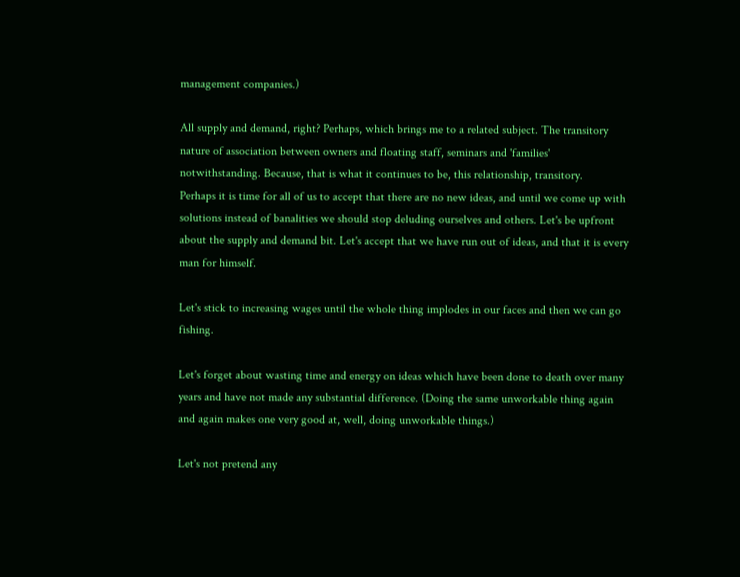management companies.)

All supply and demand, right? Perhaps, which brings me to a related subject. The transitory nature of association between owners and floating staff, seminars and 'families' notwithstanding. Because, that is what it continues to be, this relationship, transitory.
Perhaps it is time for all of us to accept that there are no new ideas, and until we come up with solutions instead of banalities we should stop deluding ourselves and others. Let's be upfront about the supply and demand bit. Let's accept that we have run out of ideas, and that it is every man for himself.

Let's stick to increasing wages until the whole thing implodes in our faces and then we can go fishing.

Let's forget about wasting time and energy on ideas which have been done to death over many years and have not made any substantial difference. (Doing the same unworkable thing again and again makes one very good at, well, doing unworkable things.)

Let's not pretend any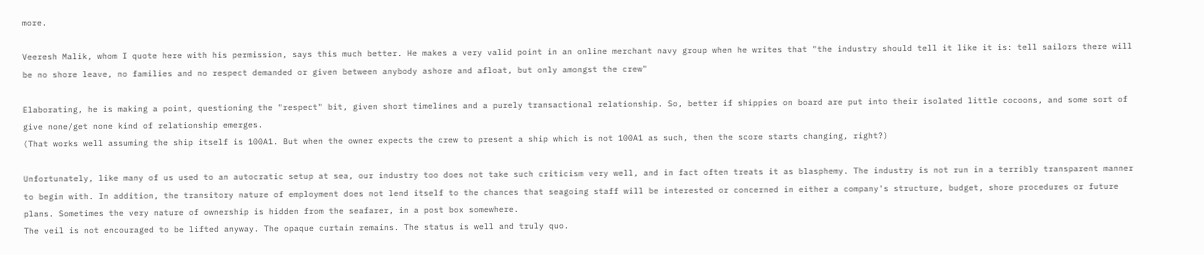more.

Veeresh Malik, whom I quote here with his permission, says this much better. He makes a very valid point in an online merchant navy group when he writes that "the industry should tell it like it is: tell sailors there will be no shore leave, no families and no respect demanded or given between anybody ashore and afloat, but only amongst the crew"

Elaborating, he is making a point, questioning the "respect" bit, given short timelines and a purely transactional relationship. So, better if shippies on board are put into their isolated little cocoons, and some sort of give none/get none kind of relationship emerges.
(That works well assuming the ship itself is 100A1. But when the owner expects the crew to present a ship which is not 100A1 as such, then the score starts changing, right?)

Unfortunately, like many of us used to an autocratic setup at sea, our industry too does not take such criticism very well, and in fact often treats it as blasphemy. The industry is not run in a terribly transparent manner to begin with. In addition, the transitory nature of employment does not lend itself to the chances that seagoing staff will be interested or concerned in either a company's structure, budget, shore procedures or future plans. Sometimes the very nature of ownership is hidden from the seafarer, in a post box somewhere.
The veil is not encouraged to be lifted anyway. The opaque curtain remains. The status is well and truly quo.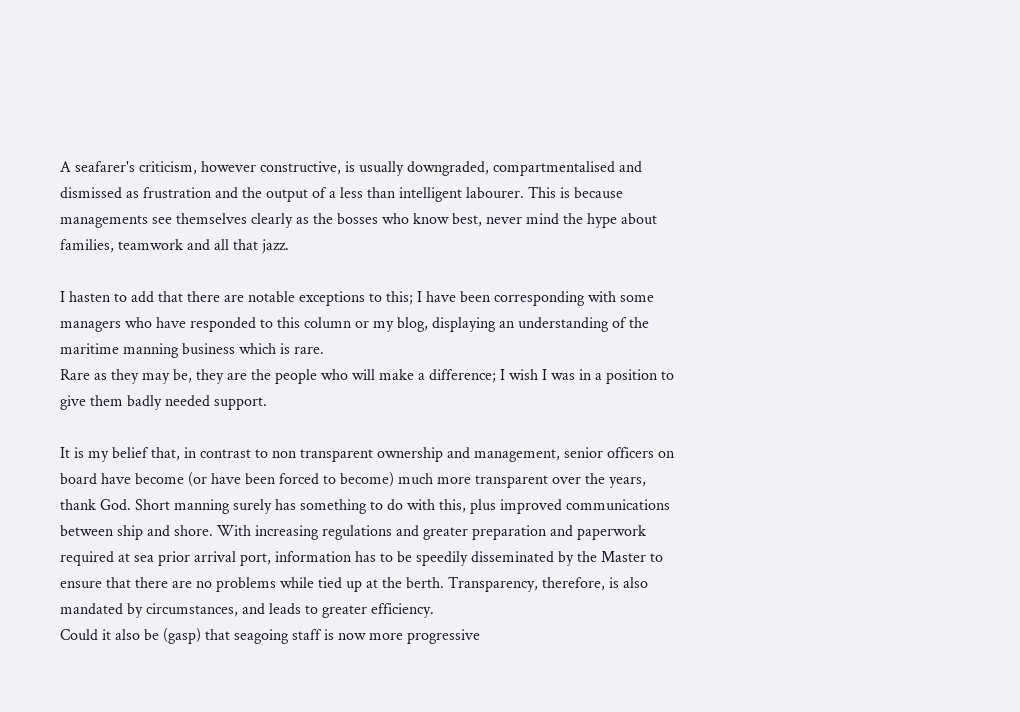A seafarer's criticism, however constructive, is usually downgraded, compartmentalised and dismissed as frustration and the output of a less than intelligent labourer. This is because managements see themselves clearly as the bosses who know best, never mind the hype about families, teamwork and all that jazz.

I hasten to add that there are notable exceptions to this; I have been corresponding with some managers who have responded to this column or my blog, displaying an understanding of the maritime manning business which is rare.
Rare as they may be, they are the people who will make a difference; I wish I was in a position to give them badly needed support.

It is my belief that, in contrast to non transparent ownership and management, senior officers on board have become (or have been forced to become) much more transparent over the years, thank God. Short manning surely has something to do with this, plus improved communications between ship and shore. With increasing regulations and greater preparation and paperwork required at sea prior arrival port, information has to be speedily disseminated by the Master to ensure that there are no problems while tied up at the berth. Transparency, therefore, is also mandated by circumstances, and leads to greater efficiency.
Could it also be (gasp) that seagoing staff is now more progressive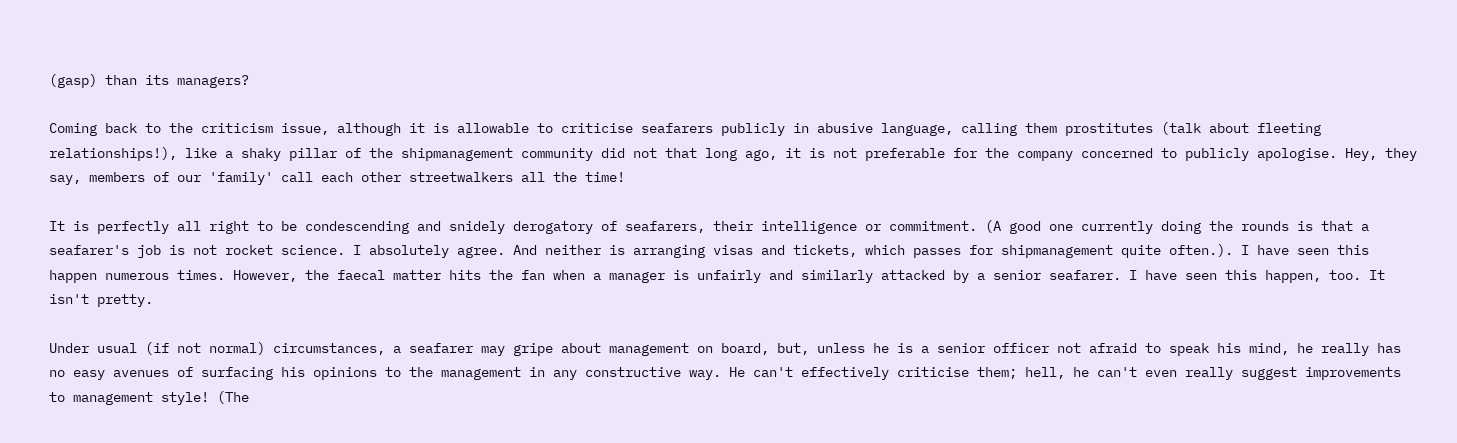(gasp) than its managers?

Coming back to the criticism issue, although it is allowable to criticise seafarers publicly in abusive language, calling them prostitutes (talk about fleeting relationships!), like a shaky pillar of the shipmanagement community did not that long ago, it is not preferable for the company concerned to publicly apologise. Hey, they say, members of our 'family' call each other streetwalkers all the time!

It is perfectly all right to be condescending and snidely derogatory of seafarers, their intelligence or commitment. (A good one currently doing the rounds is that a seafarer's job is not rocket science. I absolutely agree. And neither is arranging visas and tickets, which passes for shipmanagement quite often.). I have seen this happen numerous times. However, the faecal matter hits the fan when a manager is unfairly and similarly attacked by a senior seafarer. I have seen this happen, too. It isn't pretty.

Under usual (if not normal) circumstances, a seafarer may gripe about management on board, but, unless he is a senior officer not afraid to speak his mind, he really has no easy avenues of surfacing his opinions to the management in any constructive way. He can't effectively criticise them; hell, he can't even really suggest improvements to management style! (The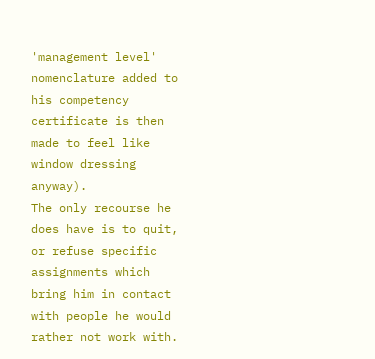'management level' nomenclature added to his competency certificate is then made to feel like window dressing anyway).
The only recourse he does have is to quit, or refuse specific assignments which bring him in contact with people he would rather not work with.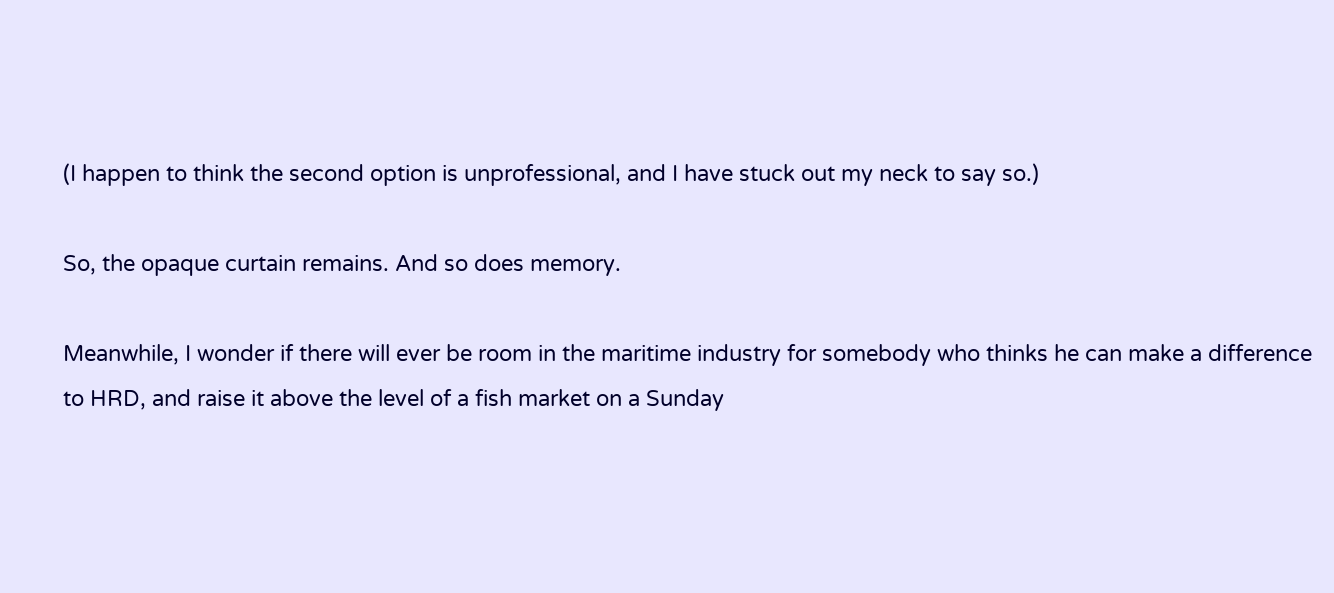(I happen to think the second option is unprofessional, and I have stuck out my neck to say so.)

So, the opaque curtain remains. And so does memory.

Meanwhile, I wonder if there will ever be room in the maritime industry for somebody who thinks he can make a difference to HRD, and raise it above the level of a fish market on a Sunday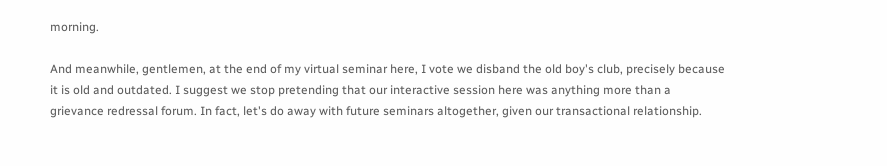morning.

And meanwhile, gentlemen, at the end of my virtual seminar here, I vote we disband the old boy's club, precisely because it is old and outdated. I suggest we stop pretending that our interactive session here was anything more than a grievance redressal forum. In fact, let's do away with future seminars altogether, given our transactional relationship.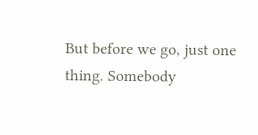But before we go, just one thing. Somebody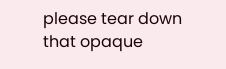please tear down that opaque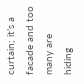curtain; it’s a facade and too many are hiding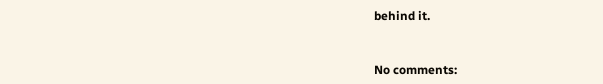behind it.


No comments: